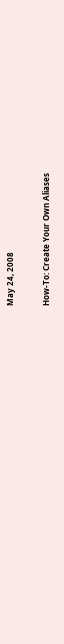May 24, 2008

How-To: Create Your Own Aliases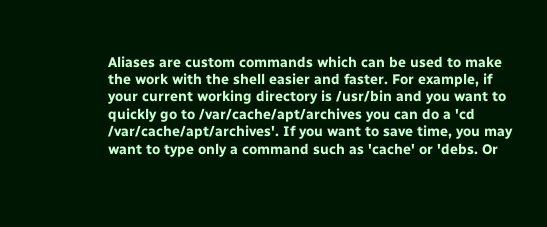Aliases are custom commands which can be used to make the work with the shell easier and faster. For example, if your current working directory is /usr/bin and you want to quickly go to /var/cache/apt/archives you can do a 'cd /var/cache/apt/archives'. If you want to save time, you may want to type only a command such as 'cache' or 'debs. Or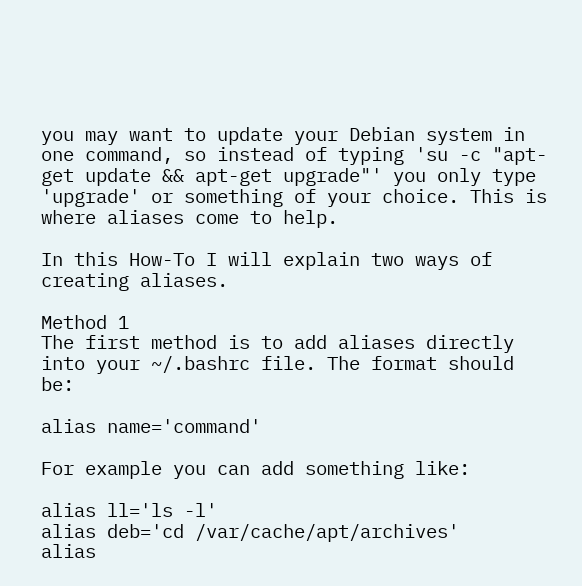you may want to update your Debian system in one command, so instead of typing 'su -c "apt-get update && apt-get upgrade"' you only type 'upgrade' or something of your choice. This is where aliases come to help.

In this How-To I will explain two ways of creating aliases.

Method 1
The first method is to add aliases directly into your ~/.bashrc file. The format should be:

alias name='command'

For example you can add something like:

alias ll='ls -l'
alias deb='cd /var/cache/apt/archives'
alias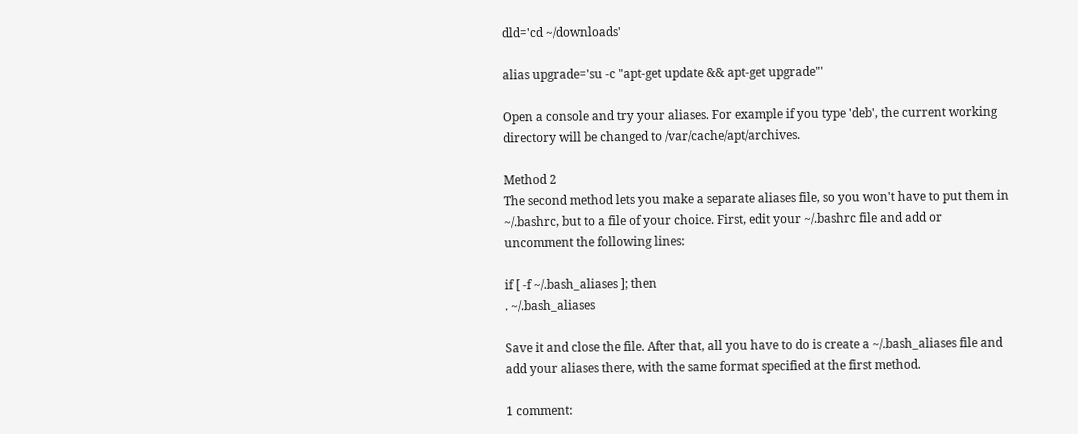dld='cd ~/downloads'

alias upgrade='su -c "apt-get update && apt-get upgrade"'

Open a console and try your aliases. For example if you type 'deb', the current working directory will be changed to /var/cache/apt/archives.

Method 2
The second method lets you make a separate aliases file, so you won't have to put them in ~/.bashrc, but to a file of your choice. First, edit your ~/.bashrc file and add or uncomment the following lines:

if [ -f ~/.bash_aliases ]; then
. ~/.bash_aliases

Save it and close the file. After that, all you have to do is create a ~/.bash_aliases file and add your aliases there, with the same format specified at the first method.

1 comment: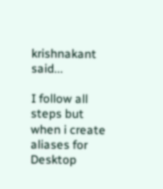krishnakant said...

I follow all steps but when i create aliases for Desktop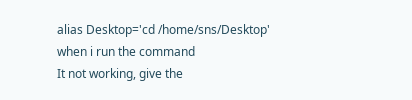alias Desktop='cd /home/sns/Desktop'
when i run the command
It not working, give the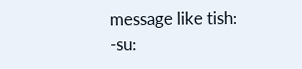message like tish:
-su: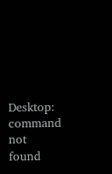Desktop: command not found